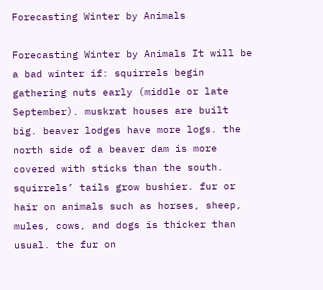Forecasting Winter by Animals

Forecasting Winter by Animals It will be a bad winter if: squirrels begin gathering nuts early (middle or late September). muskrat houses are built big. beaver lodges have more logs. the north side of a beaver dam is more covered with sticks than the south. squirrels’ tails grow bushier. fur or hair on animals such as horses, sheep, mules, cows, and dogs is thicker than usual. the fur on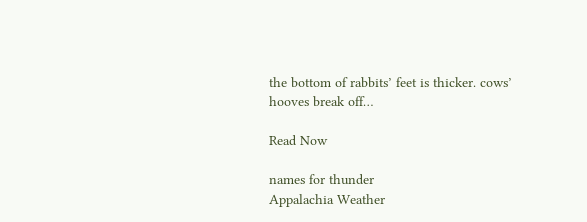the bottom of rabbits’ feet is thicker. cows’ hooves break off…

Read Now

names for thunder
Appalachia Weather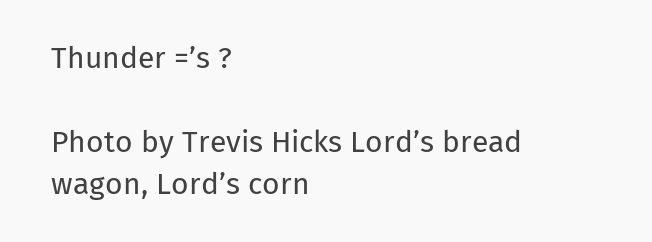Thunder =’s ?

Photo by Trevis Hicks Lord’s bread wagon, Lord’s corn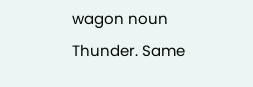wagon noun Thunder. Same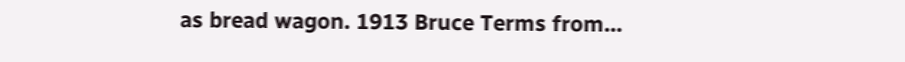as bread wagon. 1913 Bruce Terms from…